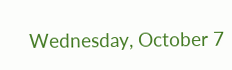Wednesday, October 7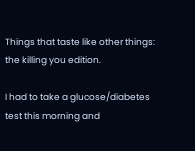Things that taste like other things: the killing you edition.

I had to take a glucose/diabetes test this morning and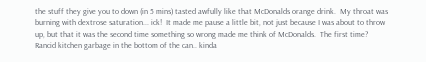the stuff they give you to down (in 5 mins) tasted awfully like that McDonalds orange drink.  My throat was burning with dextrose saturation... ick!  It made me pause a little bit, not just because I was about to throw up, but that it was the second time something so wrong made me think of McDonalds.  The first time?  Rancid kitchen garbage in the bottom of the can.. kinda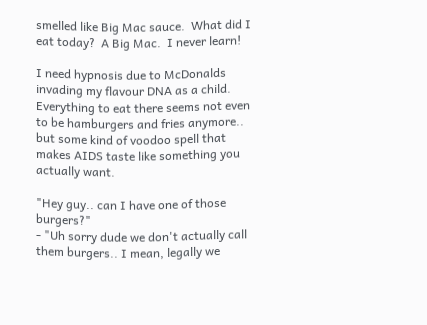smelled like Big Mac sauce.  What did I eat today?  A Big Mac.  I never learn!

I need hypnosis due to McDonalds invading my flavour DNA as a child.   Everything to eat there seems not even to be hamburgers and fries anymore.. but some kind of voodoo spell that makes AIDS taste like something you actually want.

"Hey guy.. can I have one of those burgers?"
- "Uh sorry dude we don't actually call them burgers.. I mean, legally we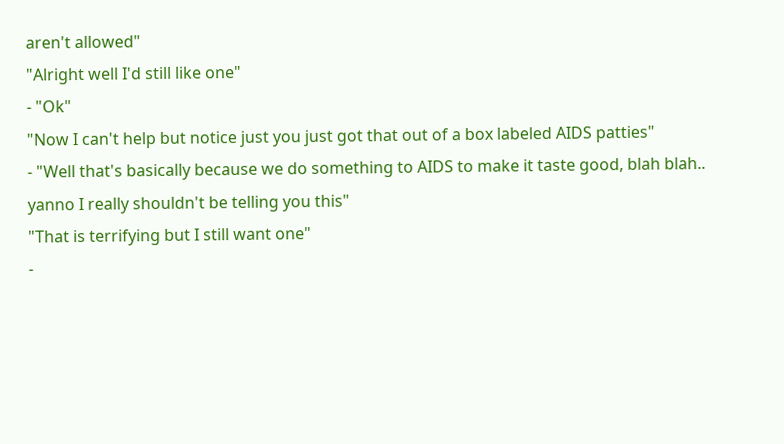aren't allowed"
"Alright well I'd still like one"
- "Ok"
"Now I can't help but notice just you just got that out of a box labeled AIDS patties"
- "Well that's basically because we do something to AIDS to make it taste good, blah blah.. yanno I really shouldn't be telling you this"
"That is terrifying but I still want one"
-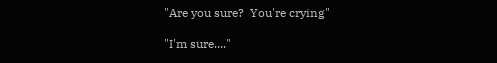"Are you sure?  You're crying"

"I'm sure...."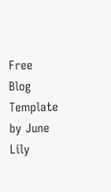Free Blog Template by June Lily